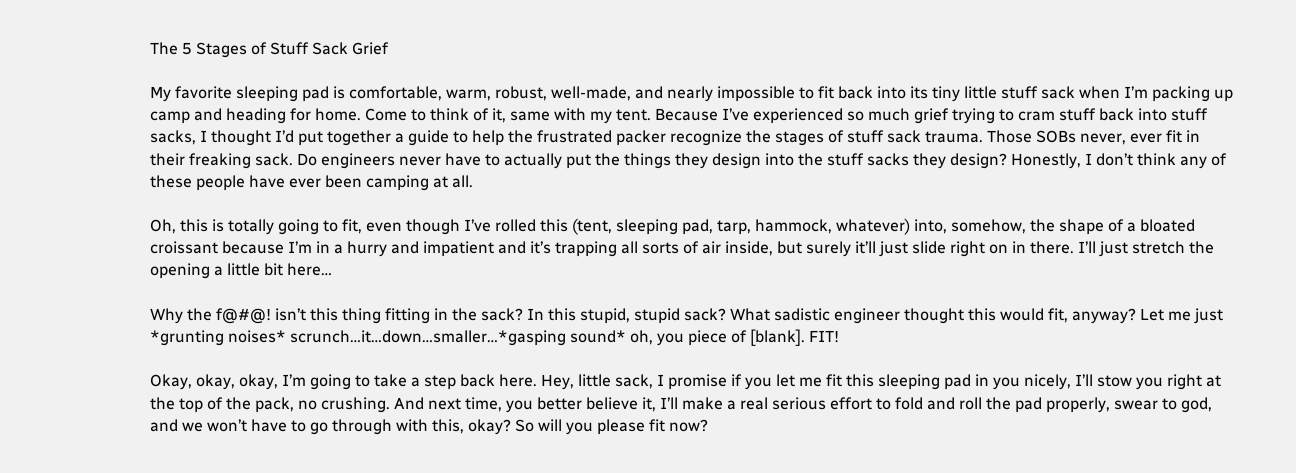The 5 Stages of Stuff Sack Grief

My favorite sleeping pad is comfortable, warm, robust, well-made, and nearly impossible to fit back into its tiny little stuff sack when I’m packing up camp and heading for home. Come to think of it, same with my tent. Because I’ve experienced so much grief trying to cram stuff back into stuff sacks, I thought I’d put together a guide to help the frustrated packer recognize the stages of stuff sack trauma. Those SOBs never, ever fit in their freaking sack. Do engineers never have to actually put the things they design into the stuff sacks they design? Honestly, I don’t think any of these people have ever been camping at all.

Oh, this is totally going to fit, even though I’ve rolled this (tent, sleeping pad, tarp, hammock, whatever) into, somehow, the shape of a bloated croissant because I’m in a hurry and impatient and it’s trapping all sorts of air inside, but surely it’ll just slide right on in there. I’ll just stretch the opening a little bit here…

Why the f@#@! isn’t this thing fitting in the sack? In this stupid, stupid sack? What sadistic engineer thought this would fit, anyway? Let me just *grunting noises* scrunch…it…down…smaller…*gasping sound* oh, you piece of [blank]. FIT!

Okay, okay, okay, I’m going to take a step back here. Hey, little sack, I promise if you let me fit this sleeping pad in you nicely, I’ll stow you right at the top of the pack, no crushing. And next time, you better believe it, I’ll make a real serious effort to fold and roll the pad properly, swear to god, and we won’t have to go through with this, okay? So will you please fit now?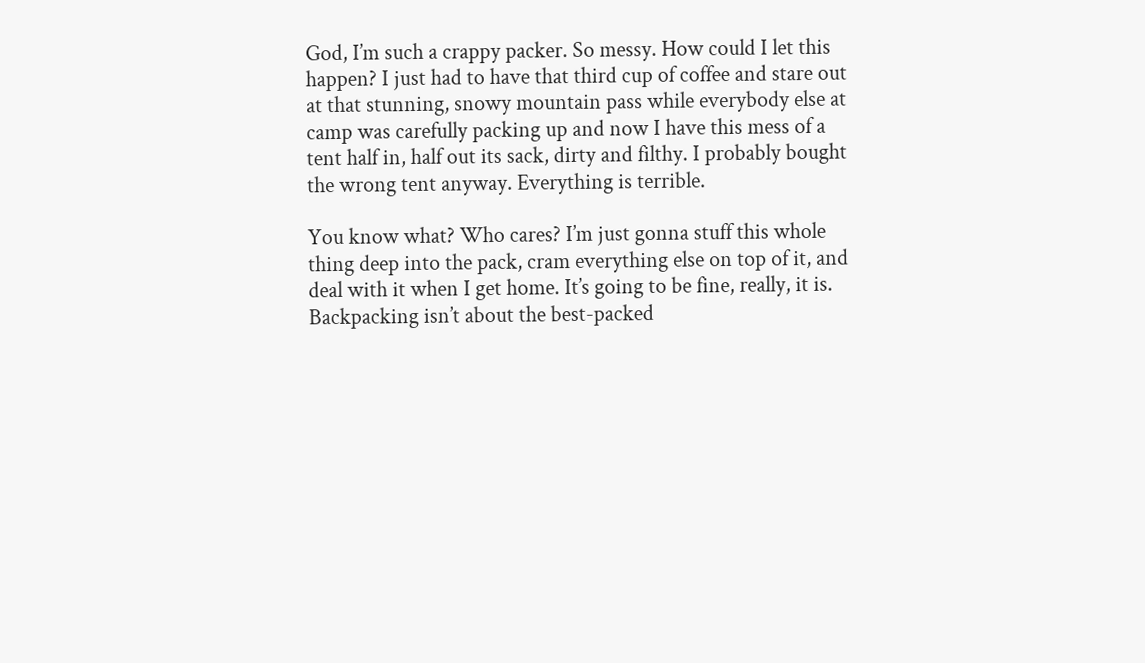God, I’m such a crappy packer. So messy. How could I let this happen? I just had to have that third cup of coffee and stare out at that stunning, snowy mountain pass while everybody else at camp was carefully packing up and now I have this mess of a tent half in, half out its sack, dirty and filthy. I probably bought the wrong tent anyway. Everything is terrible.

You know what? Who cares? I’m just gonna stuff this whole thing deep into the pack, cram everything else on top of it, and deal with it when I get home. It’s going to be fine, really, it is. Backpacking isn’t about the best-packed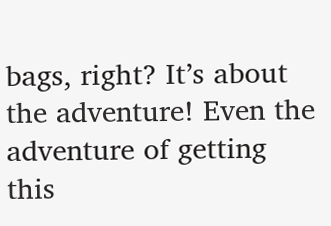bags, right? It’s about the adventure! Even the adventure of getting this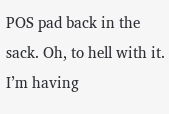POS pad back in the sack. Oh, to hell with it. I’m having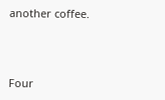another coffee.



Four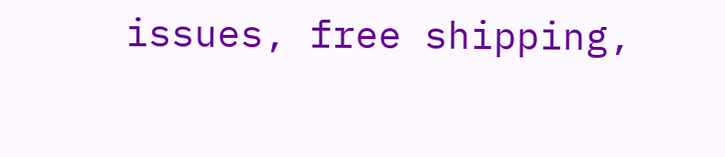issues, free shipping,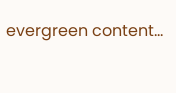evergreen content…